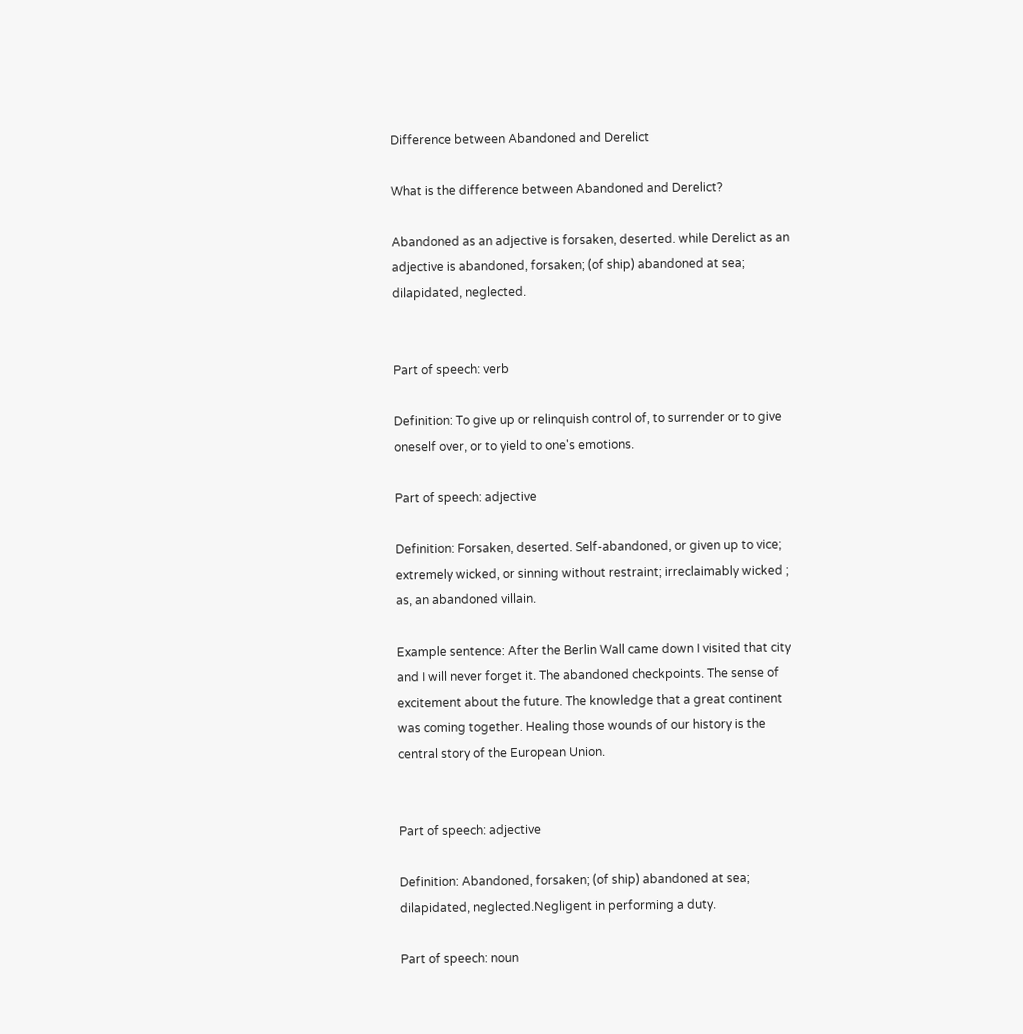Difference between Abandoned and Derelict

What is the difference between Abandoned and Derelict?

Abandoned as an adjective is forsaken, deserted. while Derelict as an adjective is abandoned, forsaken; (of ship) abandoned at sea; dilapidated, neglected.


Part of speech: verb

Definition: To give up or relinquish control of, to surrender or to give oneself over, or to yield to one's emotions.

Part of speech: adjective

Definition: Forsaken, deserted. Self-abandoned, or given up to vice; extremely wicked, or sinning without restraint; irreclaimably wicked ; as, an abandoned villain.

Example sentence: After the Berlin Wall came down I visited that city and I will never forget it. The abandoned checkpoints. The sense of excitement about the future. The knowledge that a great continent was coming together. Healing those wounds of our history is the central story of the European Union.


Part of speech: adjective

Definition: Abandoned, forsaken; (of ship) abandoned at sea; dilapidated, neglected.Negligent in performing a duty.

Part of speech: noun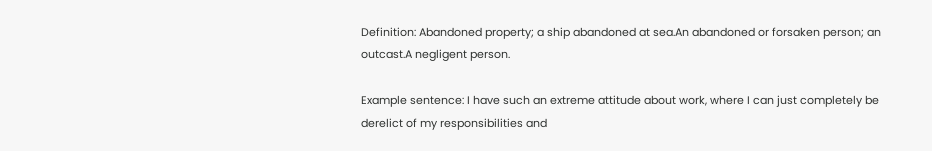Definition: Abandoned property; a ship abandoned at sea.An abandoned or forsaken person; an outcast.A negligent person.

Example sentence: I have such an extreme attitude about work, where I can just completely be derelict of my responsibilities and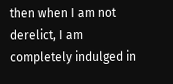then when I am not derelict, I am completely indulged in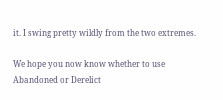it. I swing pretty wildly from the two extremes.

We hope you now know whether to use Abandoned or Derelict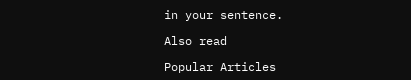in your sentence.

Also read

Popular Articles